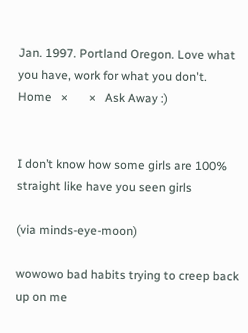Jan. 1997. Portland Oregon. Love what you have, work for what you don't.
Home   ×       ×   Ask Away :)


I don’t know how some girls are 100% straight like have you seen girls

(via minds-eye-moon)

wowowo bad habits trying to creep back up on me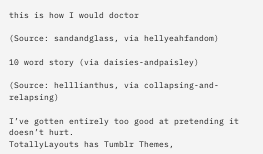this is how I would doctor

(Source: sandandglass, via hellyeahfandom)

10 word story (via daisies-andpaisley)

(Source: helllianthus, via collapsing-and-relapsing)

I’ve gotten entirely too good at pretending it doesn’t hurt.
TotallyLayouts has Tumblr Themes,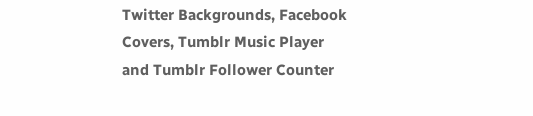Twitter Backgrounds, Facebook Covers, Tumblr Music Player and Tumblr Follower Counter